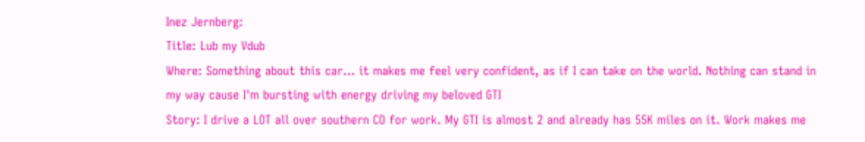Inez Jernberg:
Title: Lub my Vdub
Where: Something about this car... it makes me feel very confident, as if I can take on the world. Nothing can stand in my way cause I'm bursting with energy driving my beloved GTI
Story: I drive a LOT all over southern CO for work. My GTI is almost 2 and already has 55K miles on it. Work makes me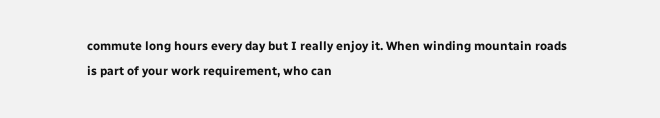commute long hours every day but I really enjoy it. When winding mountain roads is part of your work requirement, who can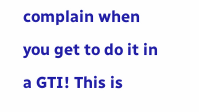complain when you get to do it in a GTI! This is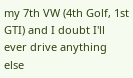my 7th VW (4th Golf, 1st GTI) and I doubt I'll ever drive anything else